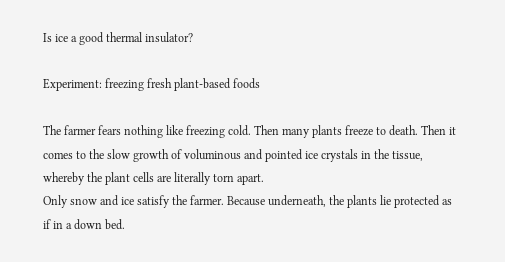Is ice a good thermal insulator?

Experiment: freezing fresh plant-based foods

The farmer fears nothing like freezing cold. Then many plants freeze to death. Then it comes to the slow growth of voluminous and pointed ice crystals in the tissue, whereby the plant cells are literally torn apart.
Only snow and ice satisfy the farmer. Because underneath, the plants lie protected as if in a down bed.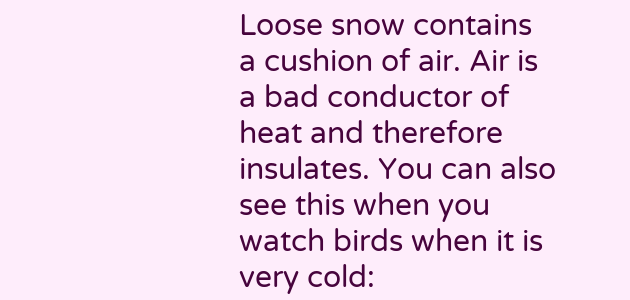Loose snow contains a cushion of air. Air is a bad conductor of heat and therefore insulates. You can also see this when you watch birds when it is very cold: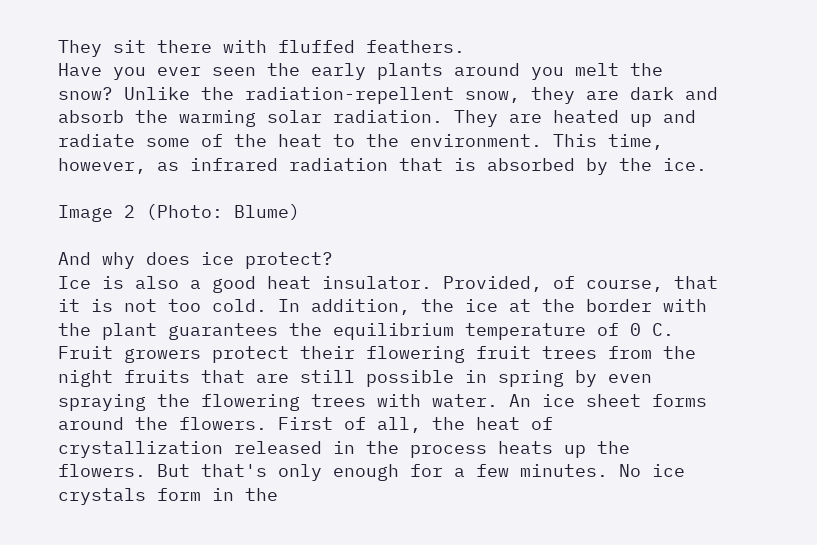They sit there with fluffed feathers.
Have you ever seen the early plants around you melt the snow? Unlike the radiation-repellent snow, they are dark and absorb the warming solar radiation. They are heated up and radiate some of the heat to the environment. This time, however, as infrared radiation that is absorbed by the ice.

Image 2 (Photo: Blume)

And why does ice protect?
Ice is also a good heat insulator. Provided, of course, that it is not too cold. In addition, the ice at the border with the plant guarantees the equilibrium temperature of 0 C.
Fruit growers protect their flowering fruit trees from the night fruits that are still possible in spring by even spraying the flowering trees with water. An ice sheet forms around the flowers. First of all, the heat of crystallization released in the process heats up the flowers. But that's only enough for a few minutes. No ice crystals form in the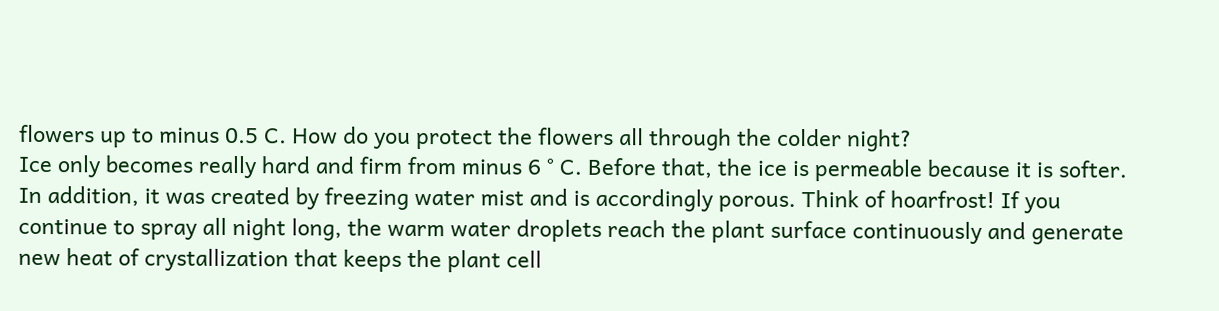flowers up to minus 0.5 C. How do you protect the flowers all through the colder night?
Ice only becomes really hard and firm from minus 6 ° C. Before that, the ice is permeable because it is softer. In addition, it was created by freezing water mist and is accordingly porous. Think of hoarfrost! If you continue to spray all night long, the warm water droplets reach the plant surface continuously and generate new heat of crystallization that keeps the plant cell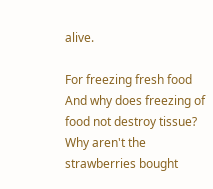alive.

For freezing fresh food
And why does freezing of food not destroy tissue? Why aren't the strawberries bought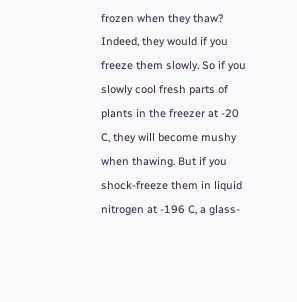frozen when they thaw? Indeed, they would if you freeze them slowly. So if you slowly cool fresh parts of plants in the freezer at -20 C, they will become mushy when thawing. But if you shock-freeze them in liquid nitrogen at -196 C, a glass-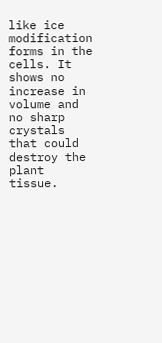like ice modification forms in the cells. It shows no increase in volume and no sharp crystals that could destroy the plant tissue.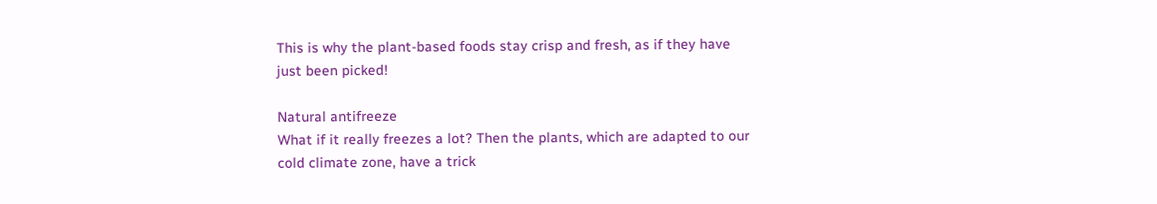This is why the plant-based foods stay crisp and fresh, as if they have just been picked!

Natural antifreeze
What if it really freezes a lot? Then the plants, which are adapted to our cold climate zone, have a trick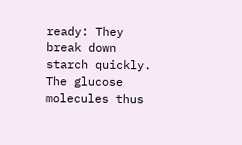ready: They break down starch quickly. The glucose molecules thus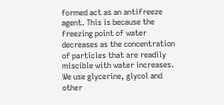formed act as an antifreeze agent. This is because the freezing point of water decreases as the concentration of particles that are readily miscible with water increases.
We use glycerine, glycol and other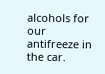alcohols for our antifreeze in the car.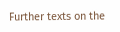Further texts on the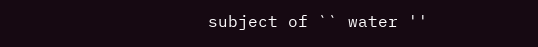subject of `` water ''